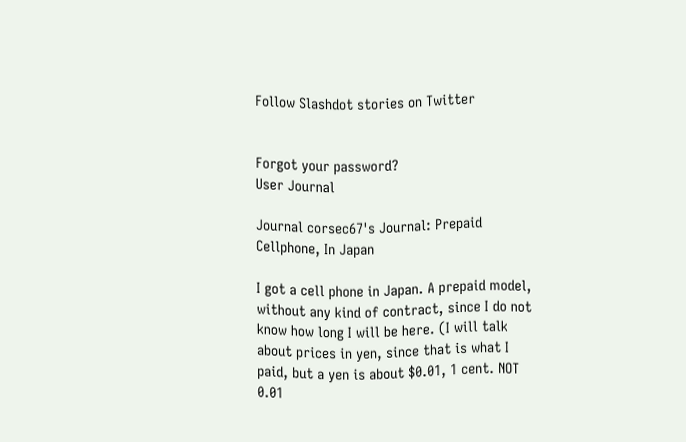Follow Slashdot stories on Twitter


Forgot your password?
User Journal

Journal corsec67's Journal: Prepaid Cellphone, In Japan

I got a cell phone in Japan. A prepaid model, without any kind of contract, since I do not know how long I will be here. (I will talk about prices in yen, since that is what I paid, but a yen is about $0.01, 1 cent. NOT 0.01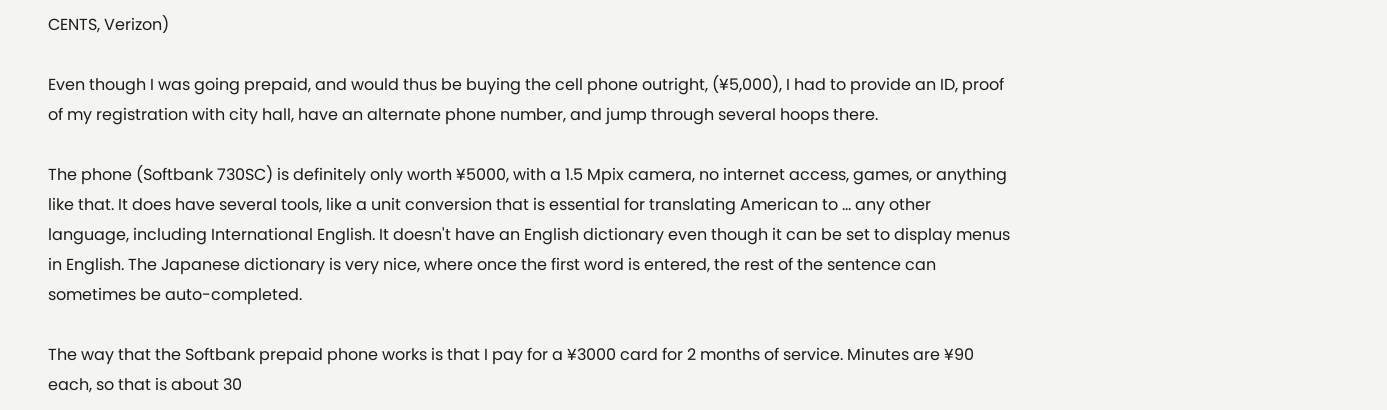CENTS, Verizon)

Even though I was going prepaid, and would thus be buying the cell phone outright, (¥5,000), I had to provide an ID, proof of my registration with city hall, have an alternate phone number, and jump through several hoops there.

The phone (Softbank 730SC) is definitely only worth ¥5000, with a 1.5 Mpix camera, no internet access, games, or anything like that. It does have several tools, like a unit conversion that is essential for translating American to ... any other language, including International English. It doesn't have an English dictionary even though it can be set to display menus in English. The Japanese dictionary is very nice, where once the first word is entered, the rest of the sentence can sometimes be auto-completed.

The way that the Softbank prepaid phone works is that I pay for a ¥3000 card for 2 months of service. Minutes are ¥90 each, so that is about 30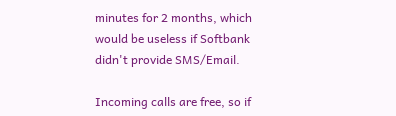minutes for 2 months, which would be useless if Softbank didn't provide SMS/Email.

Incoming calls are free, so if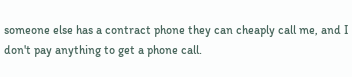someone else has a contract phone they can cheaply call me, and I don't pay anything to get a phone call.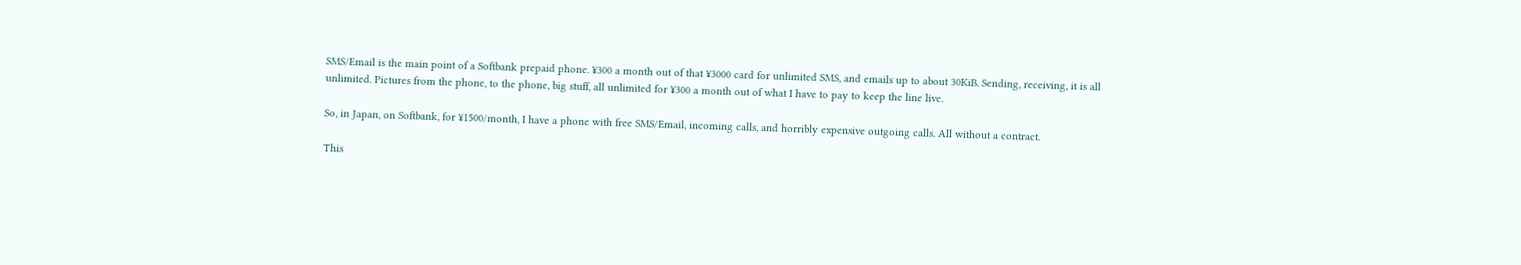SMS/Email is the main point of a Softbank prepaid phone. ¥300 a month out of that ¥3000 card for unlimited SMS, and emails up to about 30KiB. Sending, receiving, it is all unlimited. Pictures from the phone, to the phone, big stuff, all unlimited for ¥300 a month out of what I have to pay to keep the line live.

So, in Japan, on Softbank, for ¥1500/month, I have a phone with free SMS/Email, incoming calls, and horribly expensive outgoing calls. All without a contract.

This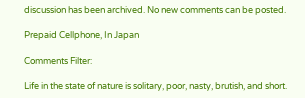discussion has been archived. No new comments can be posted.

Prepaid Cellphone, In Japan

Comments Filter:

Life in the state of nature is solitary, poor, nasty, brutish, and short.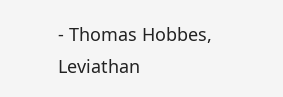- Thomas Hobbes, Leviathan